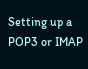Setting up a POP3 or IMAP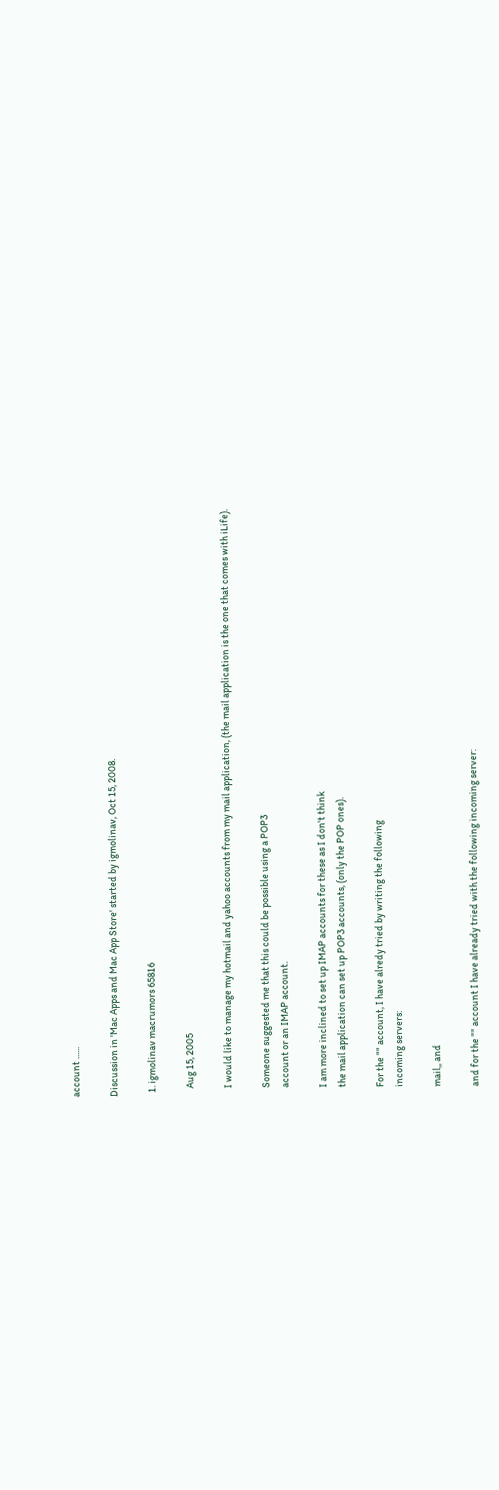account ......

Discussion in 'Mac Apps and Mac App Store' started by igmolinav, Oct 15, 2008.

  1. igmolinav macrumors 65816

    Aug 15, 2005

    I would like to manage my hotmail and yahoo accounts from my mail application, (the mail application is the one that comes with iLife).

    Someone suggested me that this could be possible using a POP3
    account or an IMAP account.

    I am more inclined to set up IMAP accounts for these as I don't think
    the mail application can set up POP3 accounts, (only the POP ones).

    For the "" account, I have alredy tried by writing the following
    incoming servers:

    mail,, and

    and for the "" account I have already tried with the following incoming server: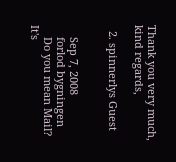Thank you very much, kind regards,

  2. spinnerlys Guest


    Sep 7, 2008
    forlod bygningen
    Do you mean Mail? It's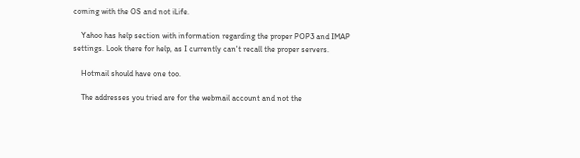coming with the OS and not iLife.

    Yahoo has help section with information regarding the proper POP3 and IMAP settings. Look there for help, as I currently can't recall the proper servers.

    Hotmail should have one too.

    The addresses you tried are for the webmail account and not the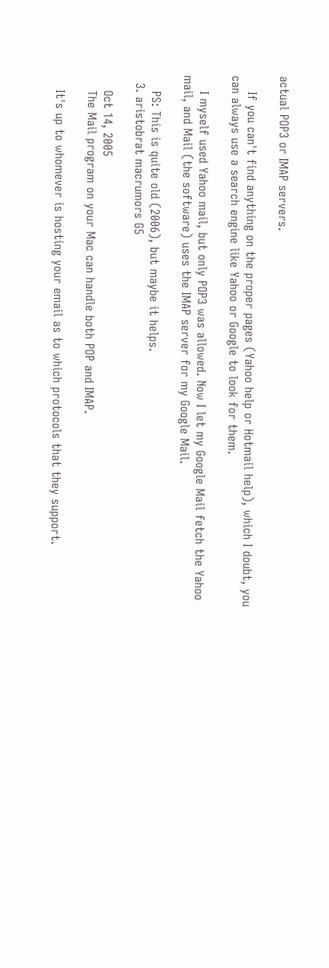actual POP3 or IMAP servers.

    If you can't find anything on the proper pages (Yahoo help or Hotmail help), which I doubt, you can always use a search engine like Yahoo or Google to look for them.

    I myself used Yahoo mail, but only POP3 was allowed. Now I let my Google Mail fetch the Yahoo mail, and Mail (the software) uses the IMAP server for my Google Mail.

    PS: This is quite old (2006), but maybe it helps.
  3. aristobrat macrumors G5

    Oct 14, 2005
    The Mail program on your Mac can handle both POP and IMAP.

    It's up to whomever is hosting your email as to which protocols that they support.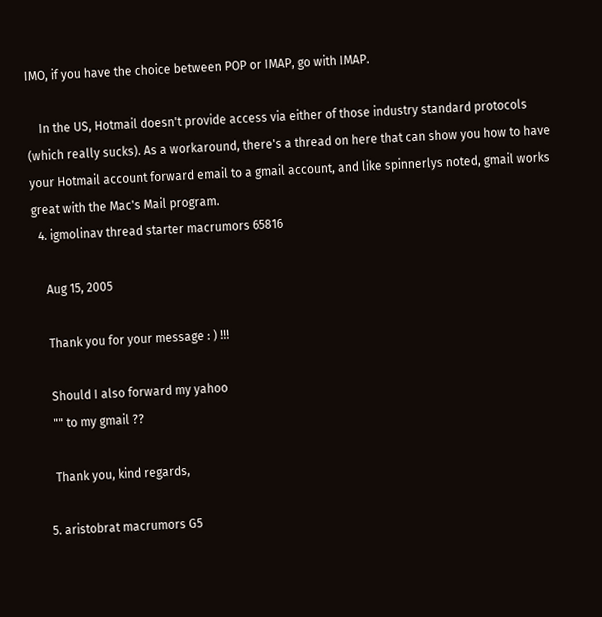IMO, if you have the choice between POP or IMAP, go with IMAP.

    In the US, Hotmail doesn't provide access via either of those industry standard protocols (which really sucks). As a workaround, there's a thread on here that can show you how to have your Hotmail account forward email to a gmail account, and like spinnerlys noted, gmail works great with the Mac's Mail program.
  4. igmolinav thread starter macrumors 65816

    Aug 15, 2005

    Thank you for your message : ) !!!

    Should I also forward my yahoo
    "" to my gmail ??

    Thank you, kind regards,

  5. aristobrat macrumors G5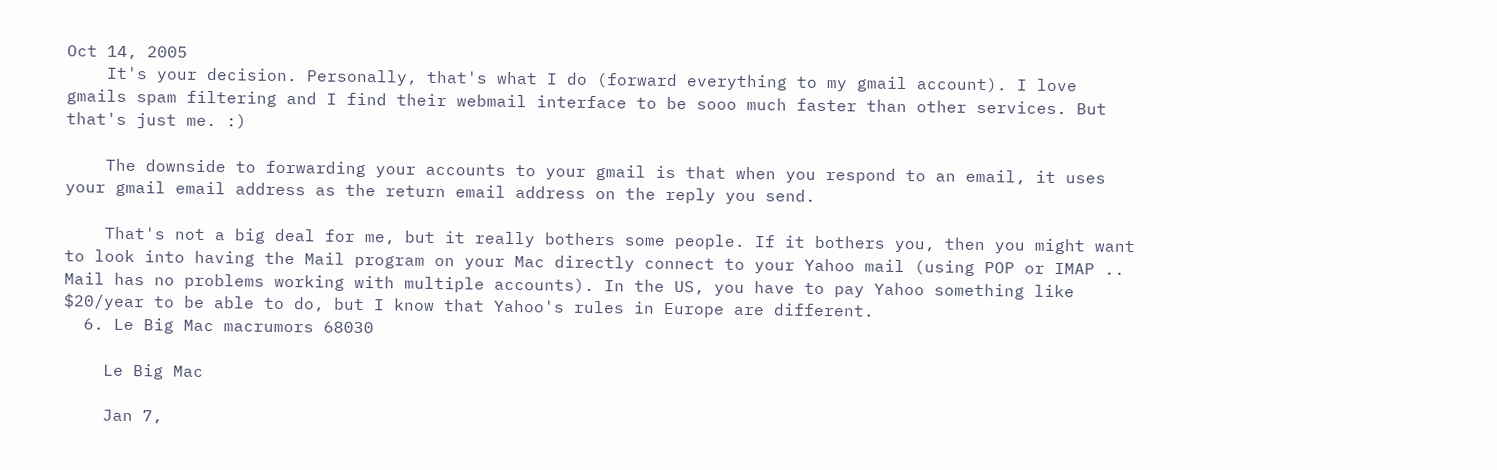Oct 14, 2005
    It's your decision. Personally, that's what I do (forward everything to my gmail account). I love gmails spam filtering and I find their webmail interface to be sooo much faster than other services. But that's just me. :)

    The downside to forwarding your accounts to your gmail is that when you respond to an email, it uses your gmail email address as the return email address on the reply you send.

    That's not a big deal for me, but it really bothers some people. If it bothers you, then you might want to look into having the Mail program on your Mac directly connect to your Yahoo mail (using POP or IMAP .. Mail has no problems working with multiple accounts). In the US, you have to pay Yahoo something like $20/year to be able to do, but I know that Yahoo's rules in Europe are different.
  6. Le Big Mac macrumors 68030

    Le Big Mac

    Jan 7,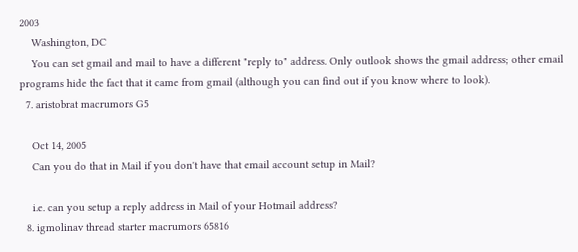2003
    Washington, DC
    You can set gmail and mail to have a different "reply to" address. Only outlook shows the gmail address; other email programs hide the fact that it came from gmail (although you can find out if you know where to look).
  7. aristobrat macrumors G5

    Oct 14, 2005
    Can you do that in Mail if you don't have that email account setup in Mail?

    i.e. can you setup a reply address in Mail of your Hotmail address?
  8. igmolinav thread starter macrumors 65816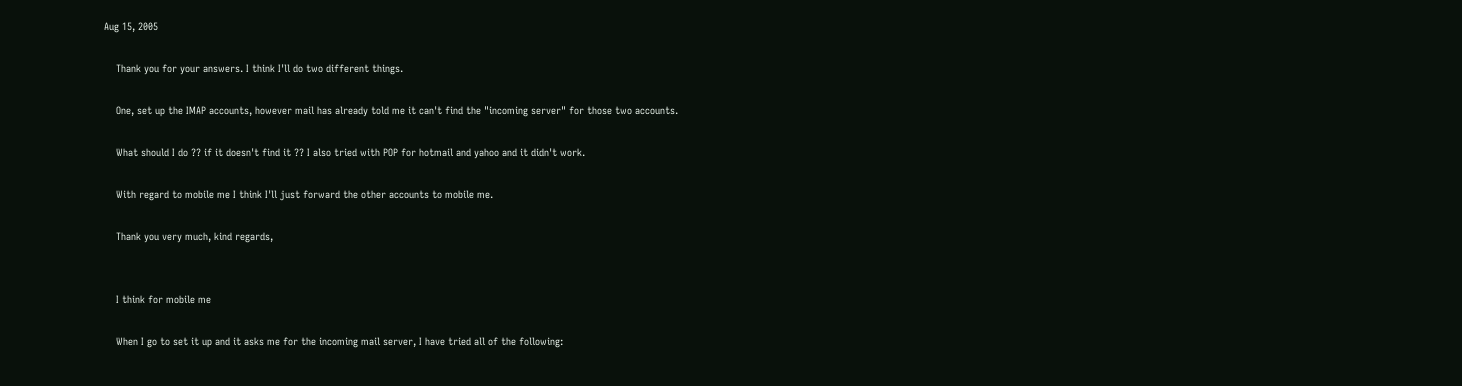Aug 15, 2005

    Thank you for your answers. I think I'll do two different things.

    One, set up the IMAP accounts, however mail has already told me it can't find the "incoming server" for those two accounts.

    What should I do ?? if it doesn't find it ?? I also tried with POP for hotmail and yahoo and it didn't work.

    With regard to mobile me I think I'll just forward the other accounts to mobile me.

    Thank you very much, kind regards,


    I think for mobile me

    When I go to set it up and it asks me for the incoming mail server, I have tried all of the following: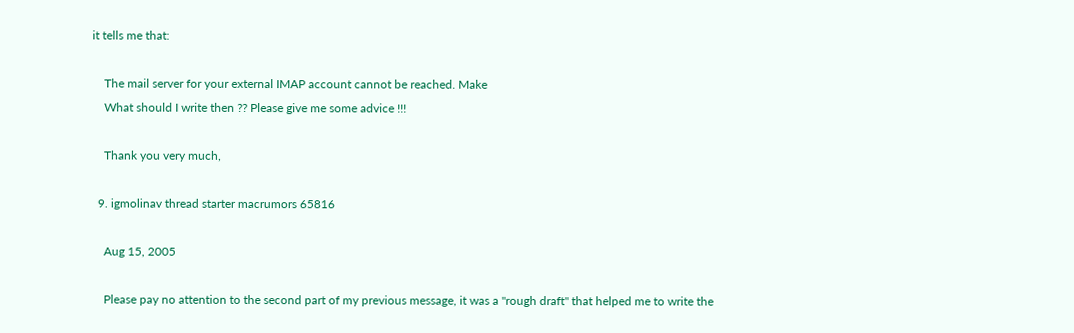it tells me that:

    The mail server for your external IMAP account cannot be reached. Make
    What should I write then ?? Please give me some advice !!!

    Thank you very much,

  9. igmolinav thread starter macrumors 65816

    Aug 15, 2005

    Please pay no attention to the second part of my previous message, it was a "rough draft" that helped me to write the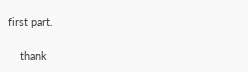first part.

    thank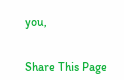you,


Share This Page